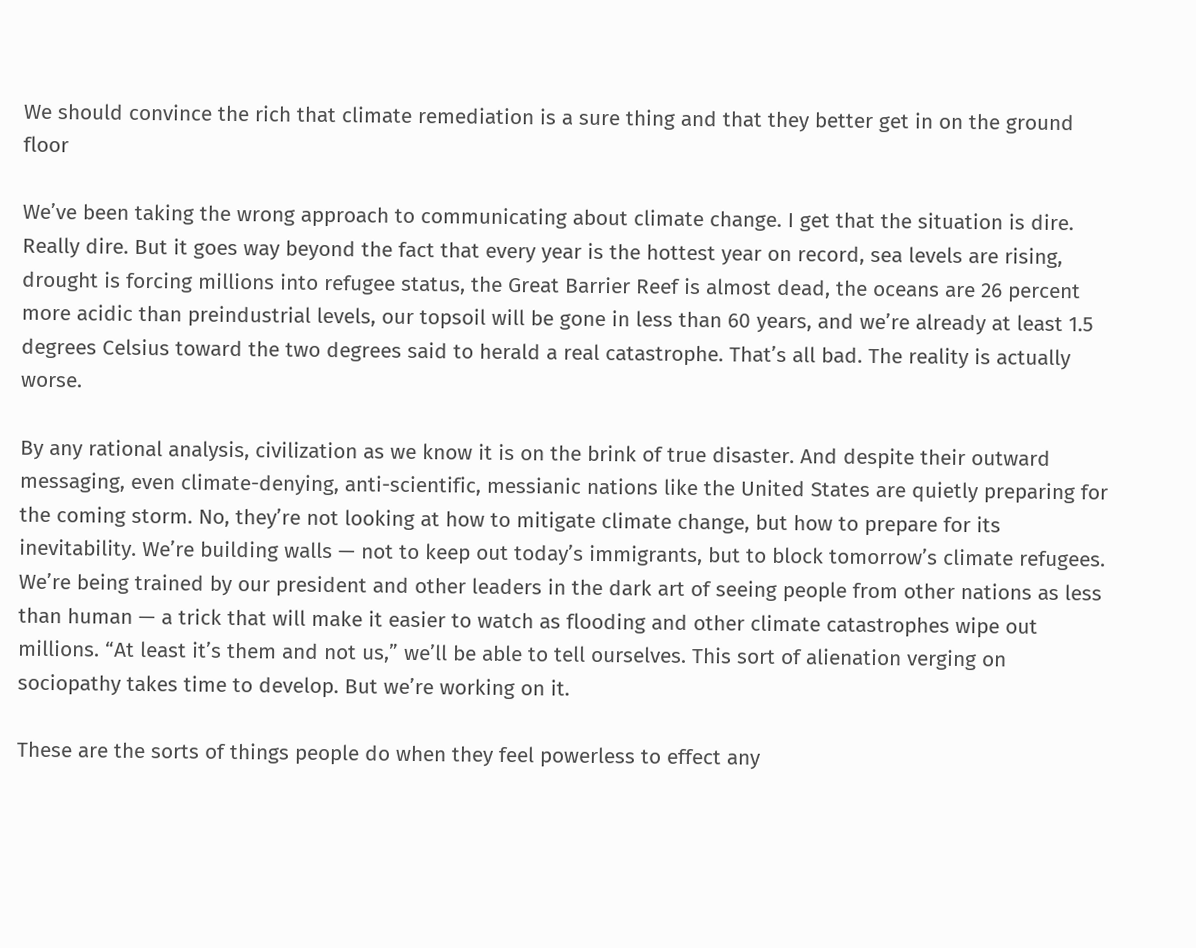We should convince the rich that climate remediation is a sure thing and that they better get in on the ground floor

We’ve been taking the wrong approach to communicating about climate change. I get that the situation is dire. Really dire. But it goes way beyond the fact that every year is the hottest year on record, sea levels are rising, drought is forcing millions into refugee status, the Great Barrier Reef is almost dead, the oceans are 26 percent more acidic than preindustrial levels, our topsoil will be gone in less than 60 years, and we’re already at least 1.5 degrees Celsius toward the two degrees said to herald a real catastrophe. That’s all bad. The reality is actually worse.

By any rational analysis, civilization as we know it is on the brink of true disaster. And despite their outward messaging, even climate-denying, anti-scientific, messianic nations like the United States are quietly preparing for the coming storm. No, they’re not looking at how to mitigate climate change, but how to prepare for its inevitability. We’re building walls — not to keep out today’s immigrants, but to block tomorrow’s climate refugees. We’re being trained by our president and other leaders in the dark art of seeing people from other nations as less than human — a trick that will make it easier to watch as flooding and other climate catastrophes wipe out millions. “At least it’s them and not us,” we’ll be able to tell ourselves. This sort of alienation verging on sociopathy takes time to develop. But we’re working on it.

These are the sorts of things people do when they feel powerless to effect any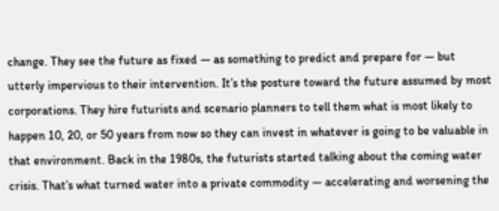change. They see the future as fixed — as something to predict and prepare for — but utterly impervious to their intervention. It’s the posture toward the future assumed by most corporations. They hire futurists and scenario planners to tell them what is most likely to happen 10, 20, or 50 years from now so they can invest in whatever is going to be valuable in that environment. Back in the 1980s, the futurists started talking about the coming water crisis. That’s what turned water into a private commodity — accelerating and worsening the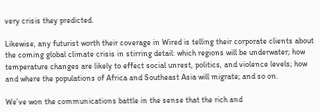very crisis they predicted.

Likewise, any futurist worth their coverage in Wired is telling their corporate clients about the coming global climate crisis in stirring detail: which regions will be underwater; how temperature changes are likely to effect social unrest, politics, and violence levels; how and where the populations of Africa and Southeast Asia will migrate; and so on.

We’ve won the communications battle in the sense that the rich and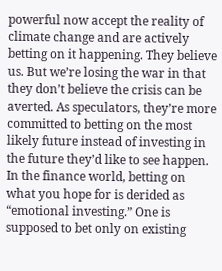powerful now accept the reality of climate change and are actively betting on it happening. They believe us. But we’re losing the war in that they don’t believe the crisis can be averted. As speculators, they’re more committed to betting on the most likely future instead of investing in the future they’d like to see happen. In the finance world, betting on what you hope for is derided as “emotional investing.” One is supposed to bet only on existing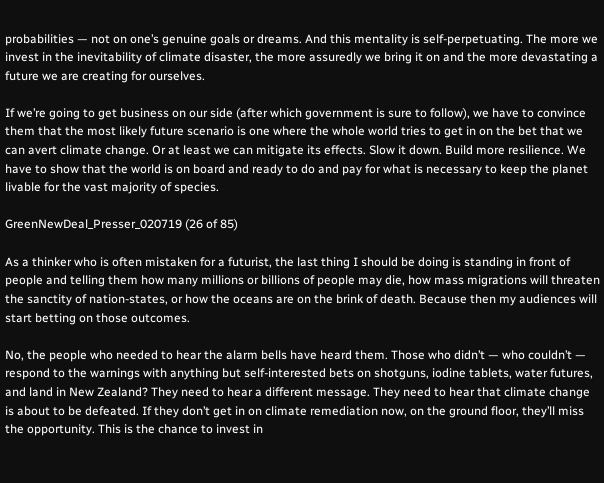probabilities — not on one’s genuine goals or dreams. And this mentality is self-perpetuating. The more we invest in the inevitability of climate disaster, the more assuredly we bring it on and the more devastating a future we are creating for ourselves.

If we’re going to get business on our side (after which government is sure to follow), we have to convince them that the most likely future scenario is one where the whole world tries to get in on the bet that we can avert climate change. Or at least we can mitigate its effects. Slow it down. Build more resilience. We have to show that the world is on board and ready to do and pay for what is necessary to keep the planet livable for the vast majority of species.

GreenNewDeal_Presser_020719 (26 of 85)

As a thinker who is often mistaken for a futurist, the last thing I should be doing is standing in front of people and telling them how many millions or billions of people may die, how mass migrations will threaten the sanctity of nation-states, or how the oceans are on the brink of death. Because then my audiences will start betting on those outcomes.

No, the people who needed to hear the alarm bells have heard them. Those who didn’t — who couldn’t — respond to the warnings with anything but self-interested bets on shotguns, iodine tablets, water futures, and land in New Zealand? They need to hear a different message. They need to hear that climate change is about to be defeated. If they don’t get in on climate remediation now, on the ground floor, they’ll miss the opportunity. This is the chance to invest in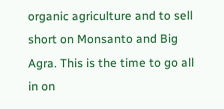organic agriculture and to sell short on Monsanto and Big Agra. This is the time to go all in on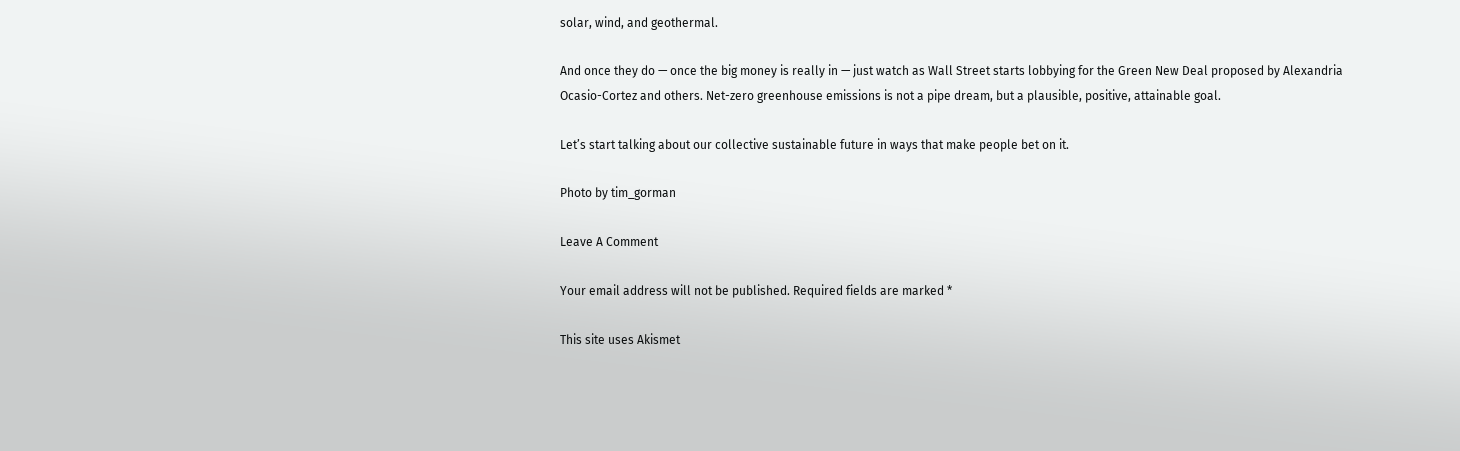solar, wind, and geothermal.

And once they do — once the big money is really in — just watch as Wall Street starts lobbying for the Green New Deal proposed by Alexandria Ocasio-Cortez and others. Net-zero greenhouse emissions is not a pipe dream, but a plausible, positive, attainable goal.

Let’s start talking about our collective sustainable future in ways that make people bet on it.

Photo by tim_gorman

Leave A Comment

Your email address will not be published. Required fields are marked *

This site uses Akismet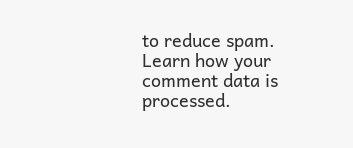to reduce spam. Learn how your comment data is processed.